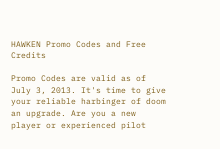HAWKEN Promo Codes and Free Credits

Promo Codes are valid as of July 3, 2013. It's time to give your reliable harbinger of doom an upgrade. Are you a new player or experienced pilot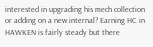interested in upgrading his mech collection or adding on a new internal? Earning HC in HAWKEN is fairly steady but there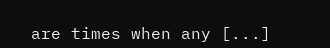are times when any [...]